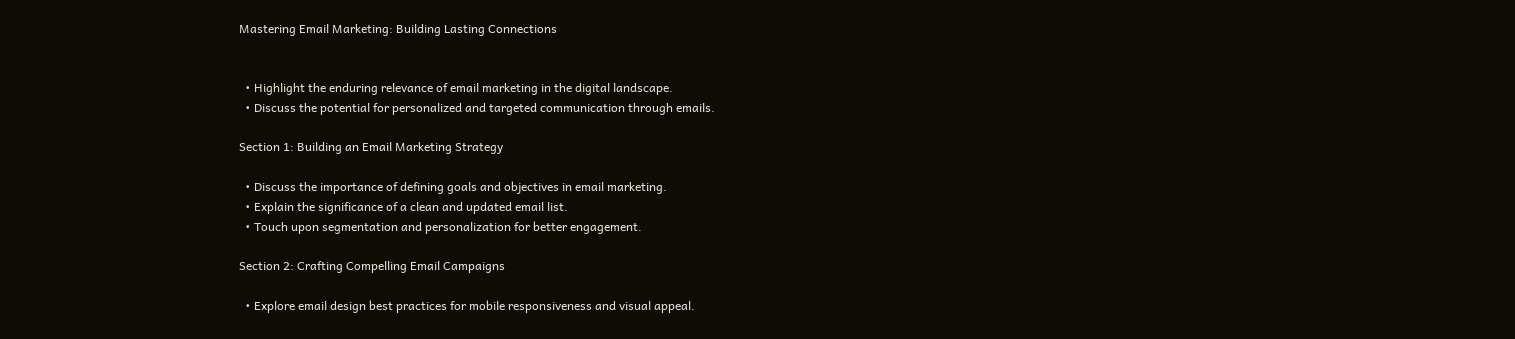Mastering Email Marketing: Building Lasting Connections


  • Highlight the enduring relevance of email marketing in the digital landscape.
  • Discuss the potential for personalized and targeted communication through emails.

Section 1: Building an Email Marketing Strategy

  • Discuss the importance of defining goals and objectives in email marketing.
  • Explain the significance of a clean and updated email list.
  • Touch upon segmentation and personalization for better engagement.

Section 2: Crafting Compelling Email Campaigns

  • Explore email design best practices for mobile responsiveness and visual appeal.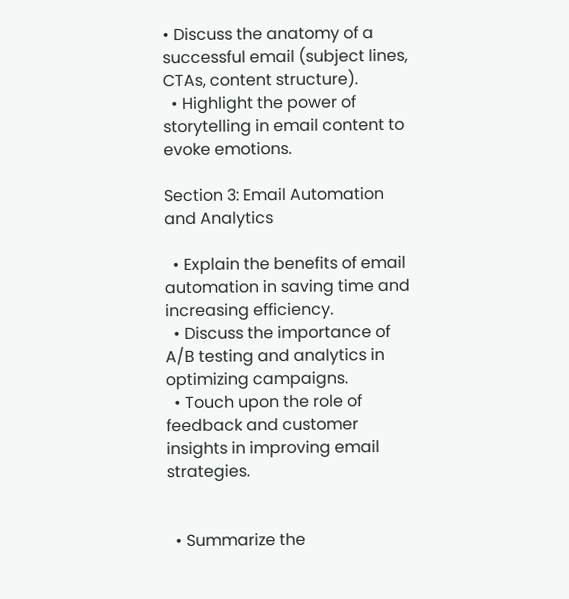• Discuss the anatomy of a successful email (subject lines, CTAs, content structure).
  • Highlight the power of storytelling in email content to evoke emotions.

Section 3: Email Automation and Analytics

  • Explain the benefits of email automation in saving time and increasing efficiency.
  • Discuss the importance of A/B testing and analytics in optimizing campaigns.
  • Touch upon the role of feedback and customer insights in improving email strategies.


  • Summarize the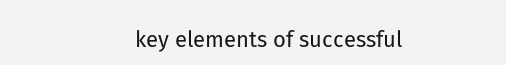key elements of successful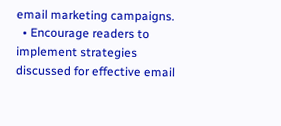email marketing campaigns.
  • Encourage readers to implement strategies discussed for effective email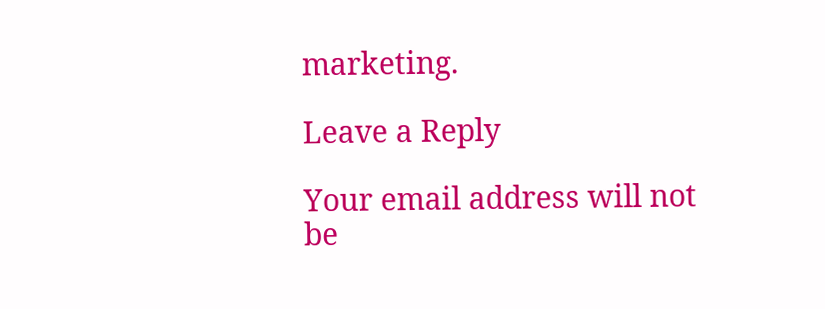marketing.

Leave a Reply

Your email address will not be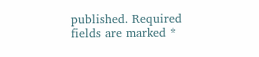published. Required fields are marked *